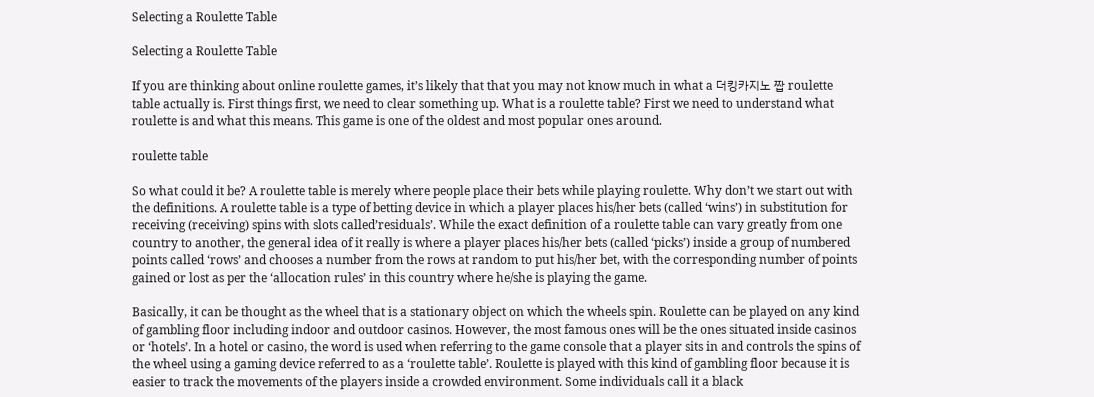Selecting a Roulette Table

Selecting a Roulette Table

If you are thinking about online roulette games, it’s likely that that you may not know much in what a 더킹카지노 짭 roulette table actually is. First things first, we need to clear something up. What is a roulette table? First we need to understand what roulette is and what this means. This game is one of the oldest and most popular ones around.

roulette table

So what could it be? A roulette table is merely where people place their bets while playing roulette. Why don’t we start out with the definitions. A roulette table is a type of betting device in which a player places his/her bets (called ‘wins’) in substitution for receiving (receiving) spins with slots called’residuals’. While the exact definition of a roulette table can vary greatly from one country to another, the general idea of it really is where a player places his/her bets (called ‘picks’) inside a group of numbered points called ‘rows’ and chooses a number from the rows at random to put his/her bet, with the corresponding number of points gained or lost as per the ‘allocation rules’ in this country where he/she is playing the game.

Basically, it can be thought as the wheel that is a stationary object on which the wheels spin. Roulette can be played on any kind of gambling floor including indoor and outdoor casinos. However, the most famous ones will be the ones situated inside casinos or ‘hotels’. In a hotel or casino, the word is used when referring to the game console that a player sits in and controls the spins of the wheel using a gaming device referred to as a ‘roulette table’. Roulette is played with this kind of gambling floor because it is easier to track the movements of the players inside a crowded environment. Some individuals call it a black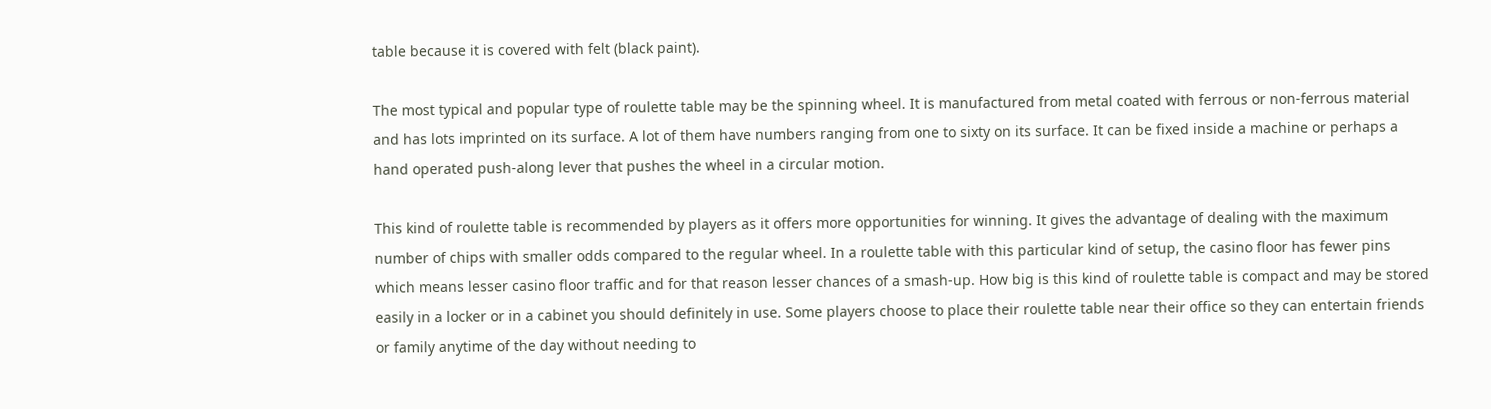table because it is covered with felt (black paint).

The most typical and popular type of roulette table may be the spinning wheel. It is manufactured from metal coated with ferrous or non-ferrous material and has lots imprinted on its surface. A lot of them have numbers ranging from one to sixty on its surface. It can be fixed inside a machine or perhaps a hand operated push-along lever that pushes the wheel in a circular motion.

This kind of roulette table is recommended by players as it offers more opportunities for winning. It gives the advantage of dealing with the maximum number of chips with smaller odds compared to the regular wheel. In a roulette table with this particular kind of setup, the casino floor has fewer pins which means lesser casino floor traffic and for that reason lesser chances of a smash-up. How big is this kind of roulette table is compact and may be stored easily in a locker or in a cabinet you should definitely in use. Some players choose to place their roulette table near their office so they can entertain friends or family anytime of the day without needing to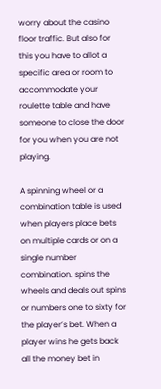worry about the casino floor traffic. But also for this you have to allot a specific area or room to accommodate your roulette table and have someone to close the door for you when you are not playing.

A spinning wheel or a combination table is used when players place bets on multiple cards or on a single number combination. spins the wheels and deals out spins or numbers one to sixty for the player’s bet. When a player wins he gets back all the money bet in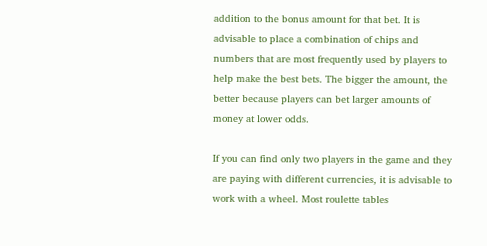addition to the bonus amount for that bet. It is advisable to place a combination of chips and numbers that are most frequently used by players to help make the best bets. The bigger the amount, the better because players can bet larger amounts of money at lower odds.

If you can find only two players in the game and they are paying with different currencies, it is advisable to work with a wheel. Most roulette tables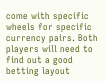come with specific wheels for specific currency pairs. Both players will need to find out a good betting layout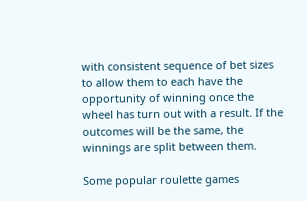with consistent sequence of bet sizes to allow them to each have the opportunity of winning once the wheel has turn out with a result. If the outcomes will be the same, the winnings are split between them.

Some popular roulette games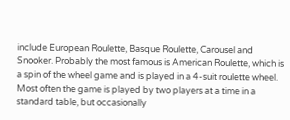include European Roulette, Basque Roulette, Carousel and Snooker. Probably the most famous is American Roulette, which is a spin of the wheel game and is played in a 4-suit roulette wheel. Most often the game is played by two players at a time in a standard table, but occasionally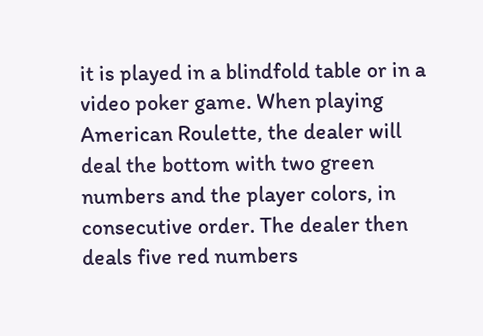it is played in a blindfold table or in a video poker game. When playing American Roulette, the dealer will deal the bottom with two green numbers and the player colors, in consecutive order. The dealer then deals five red numbers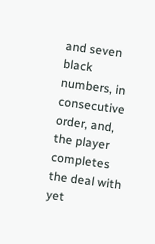and seven black numbers, in consecutive order, and, the player completes the deal with yet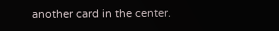another card in the center.